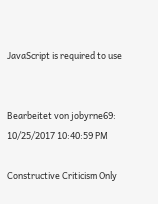JavaScript is required to use


Bearbeitet von jobyrne69: 10/25/2017 10:40:59 PM

Constructive Criticism Only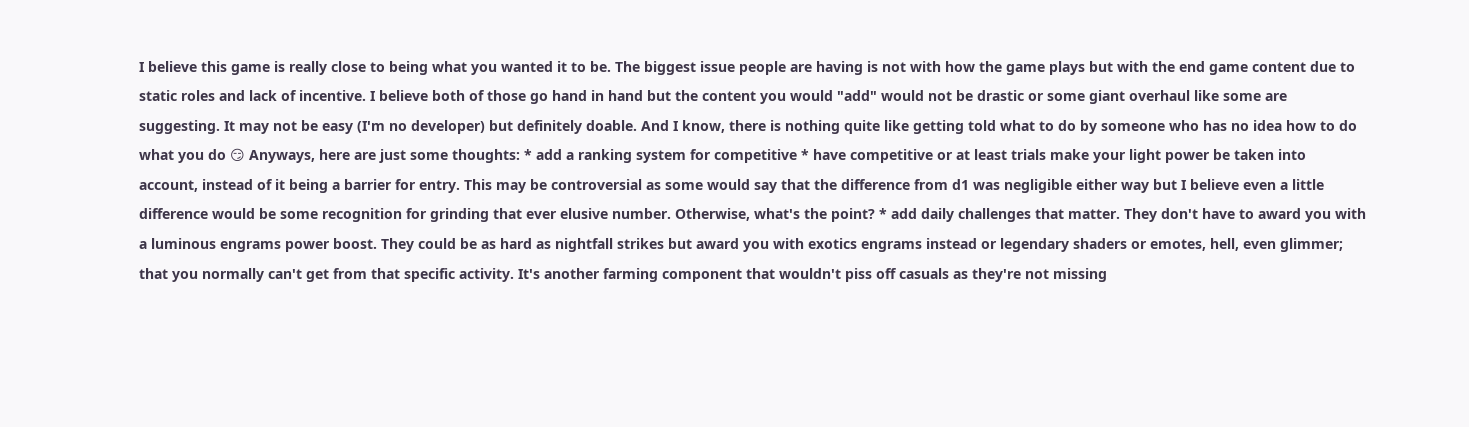I believe this game is really close to being what you wanted it to be. The biggest issue people are having is not with how the game plays but with the end game content due to static roles and lack of incentive. I believe both of those go hand in hand but the content you would "add" would not be drastic or some giant overhaul like some are suggesting. It may not be easy (I'm no developer) but definitely doable. And I know, there is nothing quite like getting told what to do by someone who has no idea how to do what you do 😏 Anyways, here are just some thoughts: * add a ranking system for competitive * have competitive or at least trials make your light power be taken into account, instead of it being a barrier for entry. This may be controversial as some would say that the difference from d1 was negligible either way but I believe even a little difference would be some recognition for grinding that ever elusive number. Otherwise, what's the point? * add daily challenges that matter. They don't have to award you with a luminous engrams power boost. They could be as hard as nightfall strikes but award you with exotics engrams instead or legendary shaders or emotes, hell, even glimmer; that you normally can't get from that specific activity. It's another farming component that wouldn't piss off casuals as they're not missing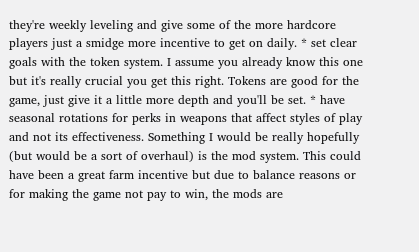they're weekly leveling and give some of the more hardcore players just a smidge more incentive to get on daily. * set clear goals with the token system. I assume you already know this one but it's really crucial you get this right. Tokens are good for the game, just give it a little more depth and you'll be set. * have seasonal rotations for perks in weapons that affect styles of play and not its effectiveness. Something I would be really hopefully (but would be a sort of overhaul) is the mod system. This could have been a great farm incentive but due to balance reasons or for making the game not pay to win, the mods are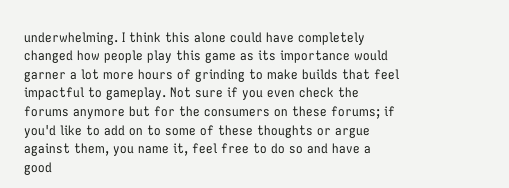underwhelming. I think this alone could have completely changed how people play this game as its importance would garner a lot more hours of grinding to make builds that feel impactful to gameplay. Not sure if you even check the forums anymore but for the consumers on these forums; if you'd like to add on to some of these thoughts or argue against them, you name it, feel free to do so and have a good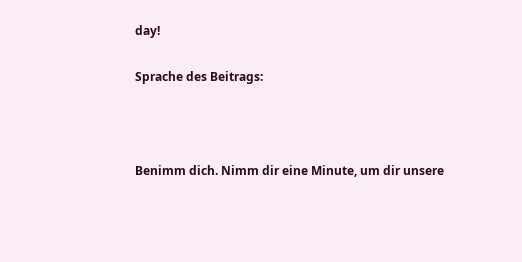day!

Sprache des Beitrags:



Benimm dich. Nimm dir eine Minute, um dir unsere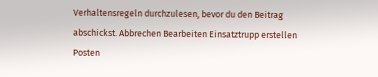Verhaltensregeln durchzulesen, bevor du den Beitrag abschickst. Abbrechen Bearbeiten Einsatztrupp erstellen Posten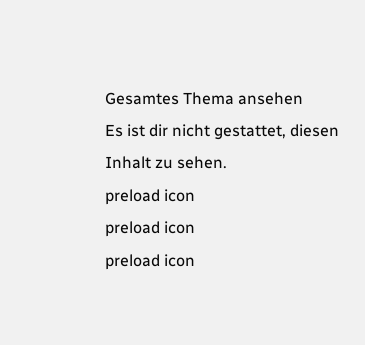Gesamtes Thema ansehen
Es ist dir nicht gestattet, diesen Inhalt zu sehen.
preload icon
preload icon
preload icon